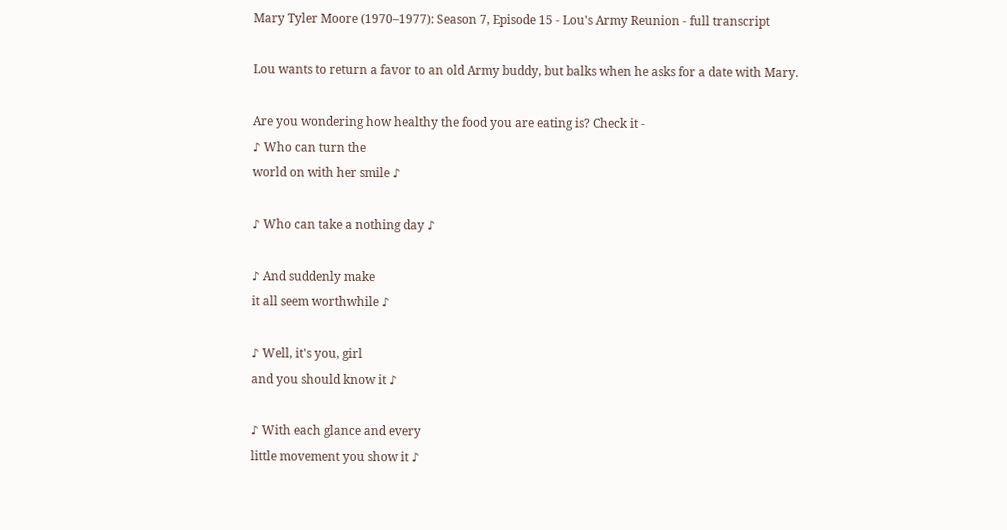Mary Tyler Moore (1970–1977): Season 7, Episode 15 - Lou's Army Reunion - full transcript

Lou wants to return a favor to an old Army buddy, but balks when he asks for a date with Mary.

Are you wondering how healthy the food you are eating is? Check it -
♪ Who can turn the
world on with her smile ♪

♪ Who can take a nothing day ♪

♪ And suddenly make
it all seem worthwhile ♪

♪ Well, it's you, girl
and you should know it ♪

♪ With each glance and every
little movement you show it ♪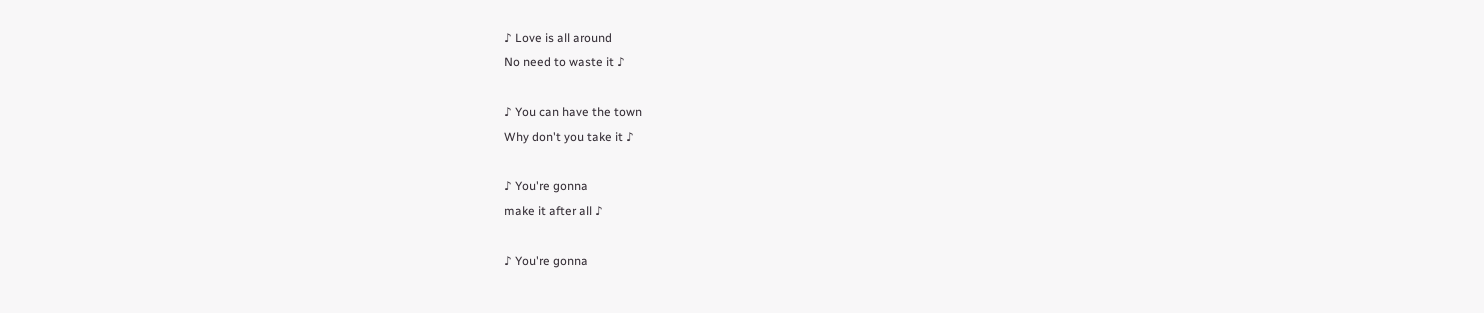♪ Love is all around
No need to waste it ♪

♪ You can have the town
Why don't you take it ♪

♪ You're gonna
make it after all ♪

♪ You're gonna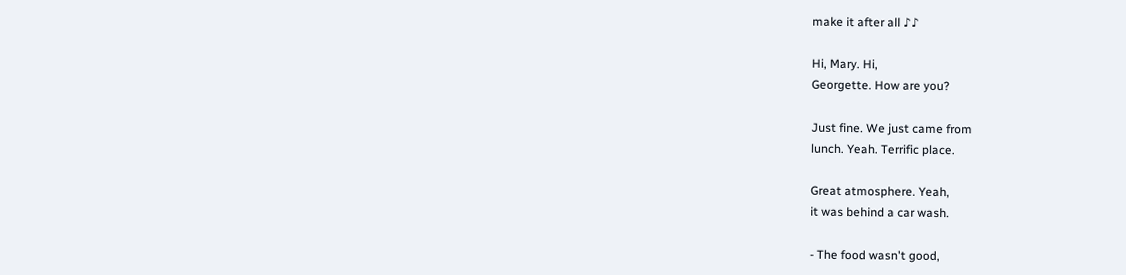make it after all ♪♪

Hi, Mary. Hi,
Georgette. How are you?

Just fine. We just came from
lunch. Yeah. Terrific place.

Great atmosphere. Yeah,
it was behind a car wash.

- The food wasn't good,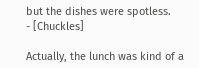but the dishes were spotless.
- [Chuckles]

Actually, the lunch was kind of a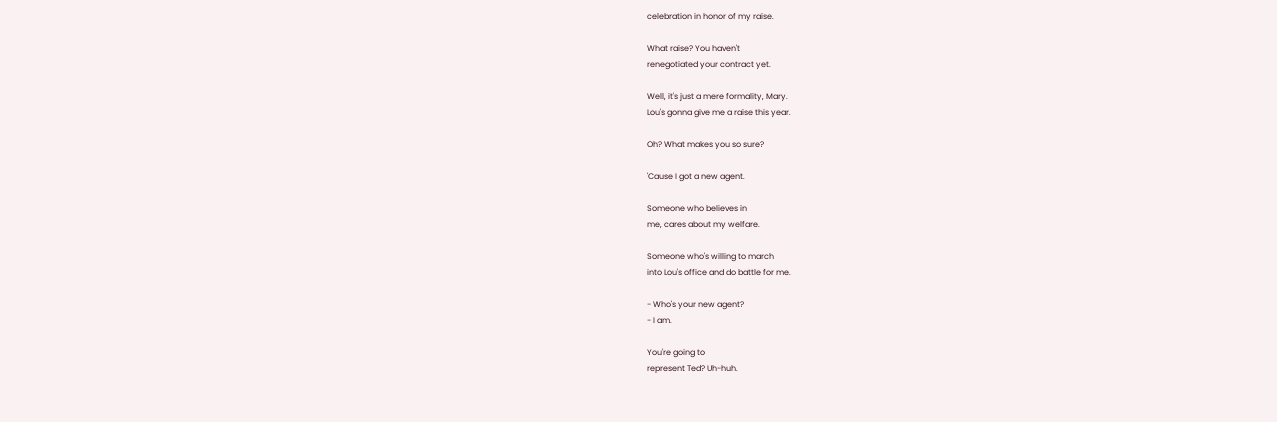celebration in honor of my raise.

What raise? You haven't
renegotiated your contract yet.

Well, it's just a mere formality, Mary.
Lou's gonna give me a raise this year.

Oh? What makes you so sure?

'Cause I got a new agent.

Someone who believes in
me, cares about my welfare.

Someone who's willing to march
into Lou's office and do battle for me.

- Who's your new agent?
- I am.

You're going to
represent Ted? Uh-huh.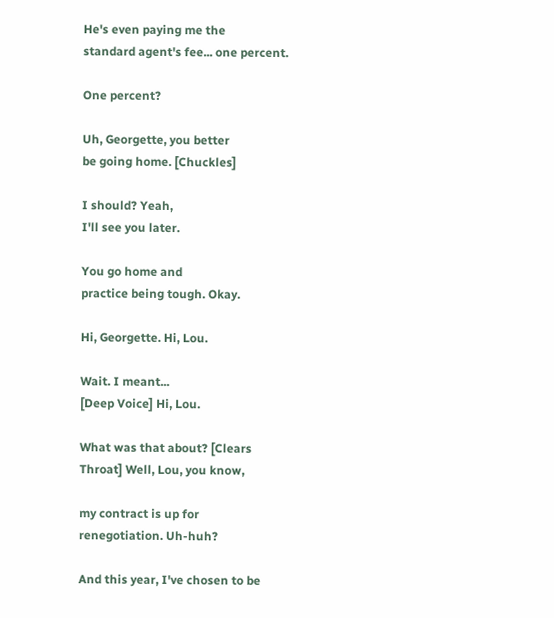He's even paying me the
standard agent's fee... one percent.

One percent?

Uh, Georgette, you better
be going home. [Chuckles]

I should? Yeah,
I'll see you later.

You go home and
practice being tough. Okay.

Hi, Georgette. Hi, Lou.

Wait. I meant...
[Deep Voice] Hi, Lou.

What was that about? [Clears
Throat] Well, Lou, you know,

my contract is up for
renegotiation. Uh-huh?

And this year, I've chosen to be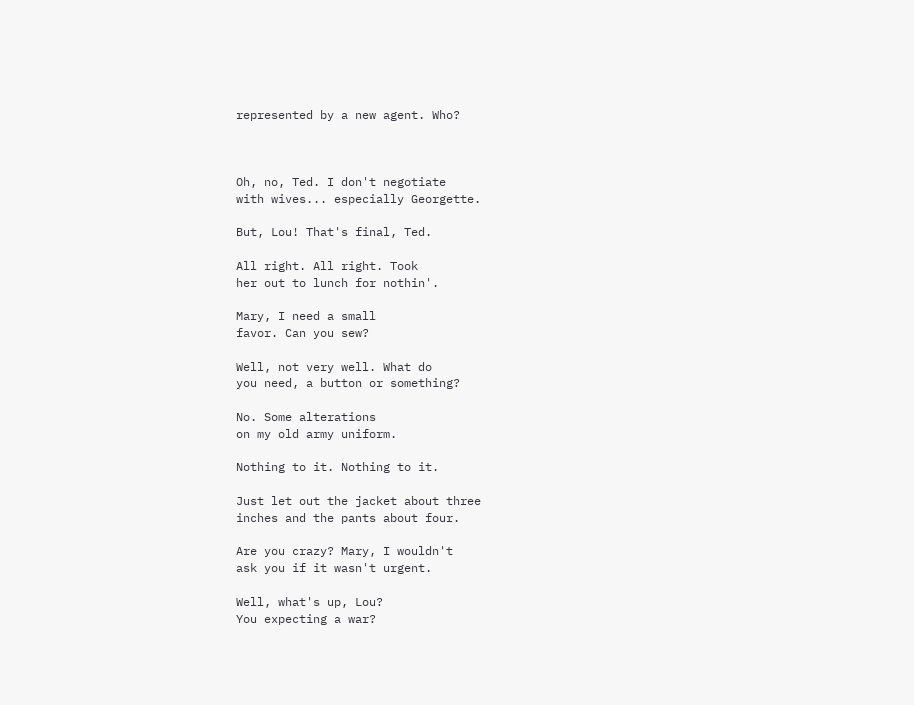represented by a new agent. Who?



Oh, no, Ted. I don't negotiate
with wives... especially Georgette.

But, Lou! That's final, Ted.

All right. All right. Took
her out to lunch for nothin'.

Mary, I need a small
favor. Can you sew?

Well, not very well. What do
you need, a button or something?

No. Some alterations
on my old army uniform.

Nothing to it. Nothing to it.

Just let out the jacket about three
inches and the pants about four.

Are you crazy? Mary, I wouldn't
ask you if it wasn't urgent.

Well, what's up, Lou?
You expecting a war?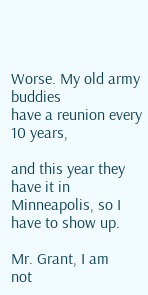Worse. My old army buddies
have a reunion every 10 years,

and this year they have it in
Minneapolis, so I have to show up.

Mr. Grant, I am
not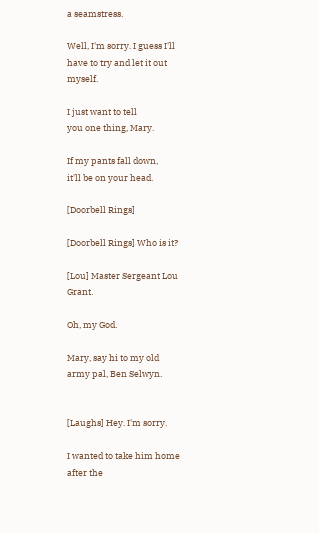a seamstress.

Well, I'm sorry. I guess I'll
have to try and let it out myself.

I just want to tell
you one thing, Mary.

If my pants fall down,
it'll be on your head.

[Doorbell Rings]

[Doorbell Rings] Who is it?

[Lou] Master Sergeant Lou Grant.

Oh, my God.

Mary, say hi to my old
army pal, Ben Selwyn.


[Laughs] Hey. I'm sorry.

I wanted to take him home after the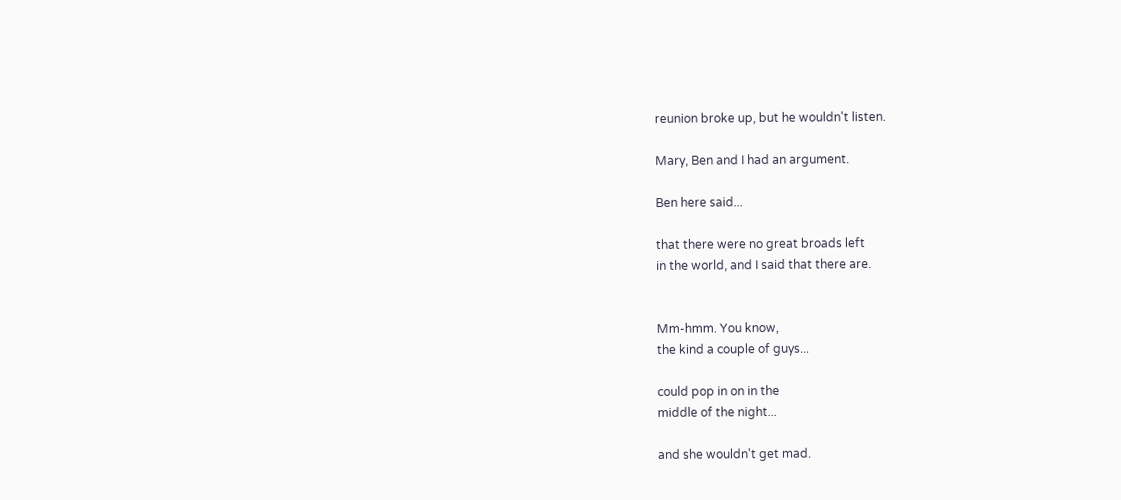reunion broke up, but he wouldn't listen.

Mary, Ben and I had an argument.

Ben here said...

that there were no great broads left
in the world, and I said that there are.


Mm-hmm. You know,
the kind a couple of guys...

could pop in on in the
middle of the night...

and she wouldn't get mad.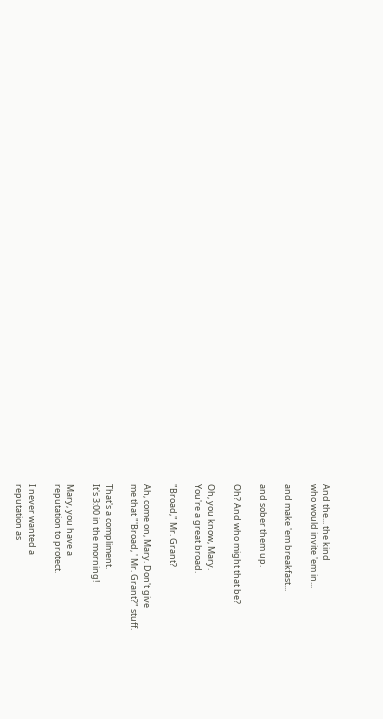And the... the kind
who would invite 'em in...

and make 'em breakfast...

and sober them up.

Oh? And who might that be?

Oh, you know, Mary.
You're a great broad.

"Broad," Mr. Grant?

Ah, come on, Mary. Don't give
me that "'Broad, ' Mr. Grant?" stuff.

That's a compliment.
It's 3:00 in the morning!

Mary, you have a
reputation to protect.

I never wanted a
reputation as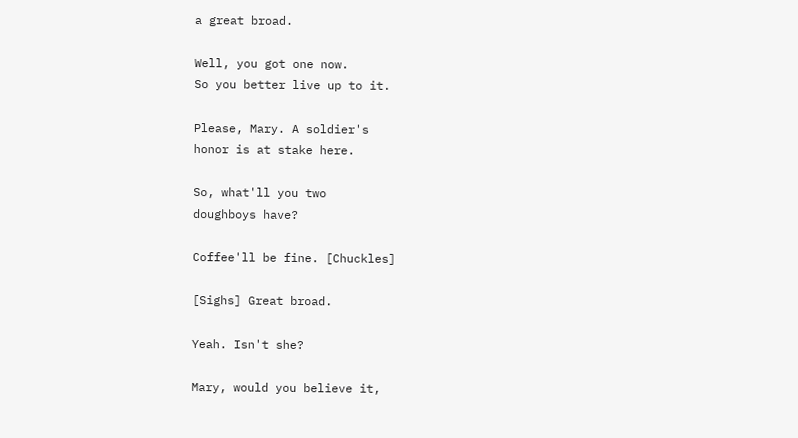a great broad.

Well, you got one now.
So you better live up to it.

Please, Mary. A soldier's
honor is at stake here.

So, what'll you two
doughboys have?

Coffee'll be fine. [Chuckles]

[Sighs] Great broad.

Yeah. Isn't she?

Mary, would you believe it,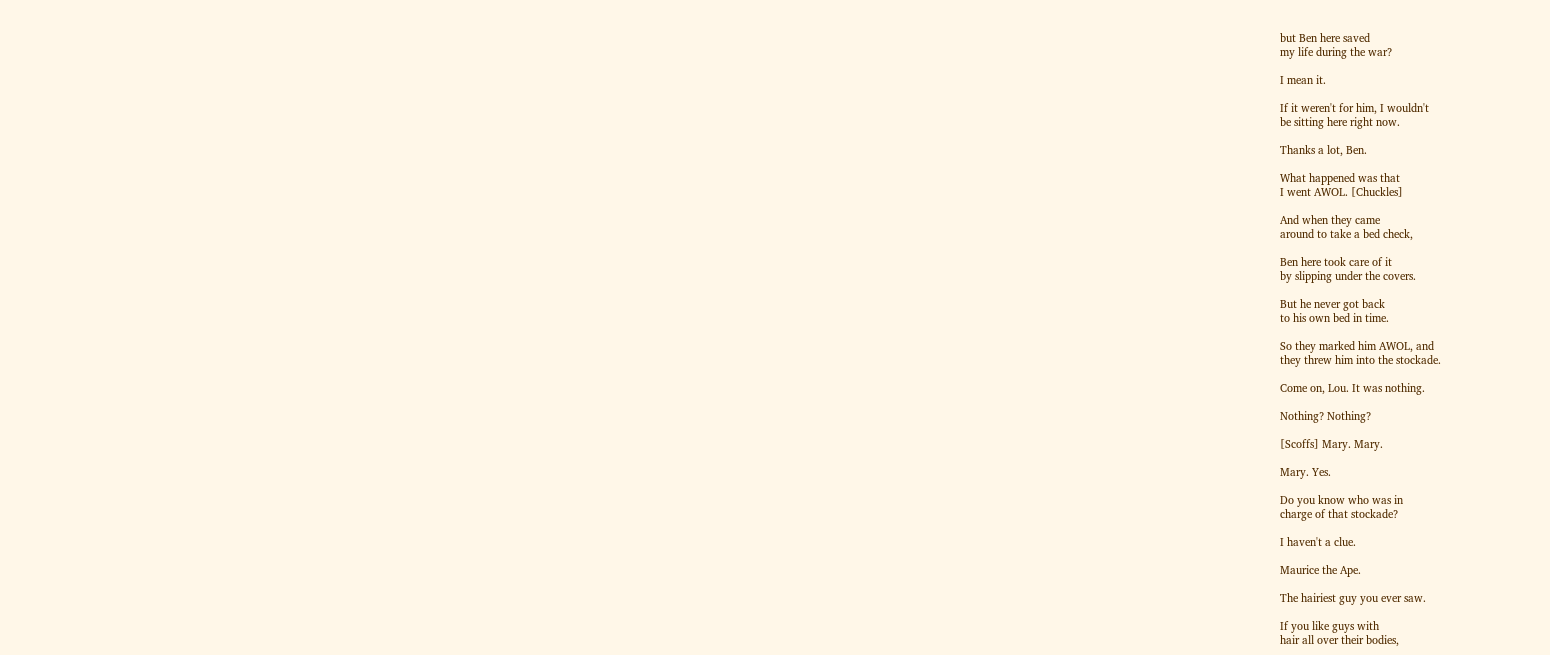but Ben here saved
my life during the war?

I mean it.

If it weren't for him, I wouldn't
be sitting here right now.

Thanks a lot, Ben.

What happened was that
I went AWOL. [Chuckles]

And when they came
around to take a bed check,

Ben here took care of it
by slipping under the covers.

But he never got back
to his own bed in time.

So they marked him AWOL, and
they threw him into the stockade.

Come on, Lou. It was nothing.

Nothing? Nothing?

[Scoffs] Mary. Mary.

Mary. Yes.

Do you know who was in
charge of that stockade?

I haven't a clue.

Maurice the Ape.

The hairiest guy you ever saw.

If you like guys with
hair all over their bodies,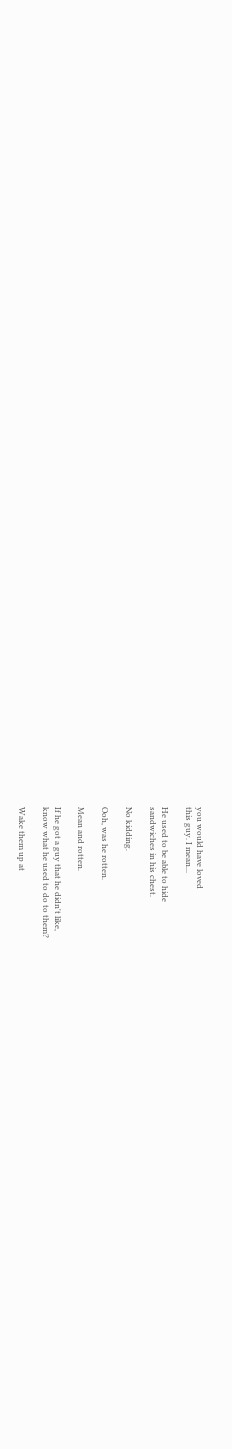you would have loved
this guy. I mean...

He used to be able to hide
sandwiches in his chest.

No kidding.

Ooh, was he rotten.

Mean and rotten.

If he got a guy that he didn't like,
know what he used to do to them?

Wake them up at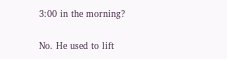3:00 in the morning?

No. He used to lift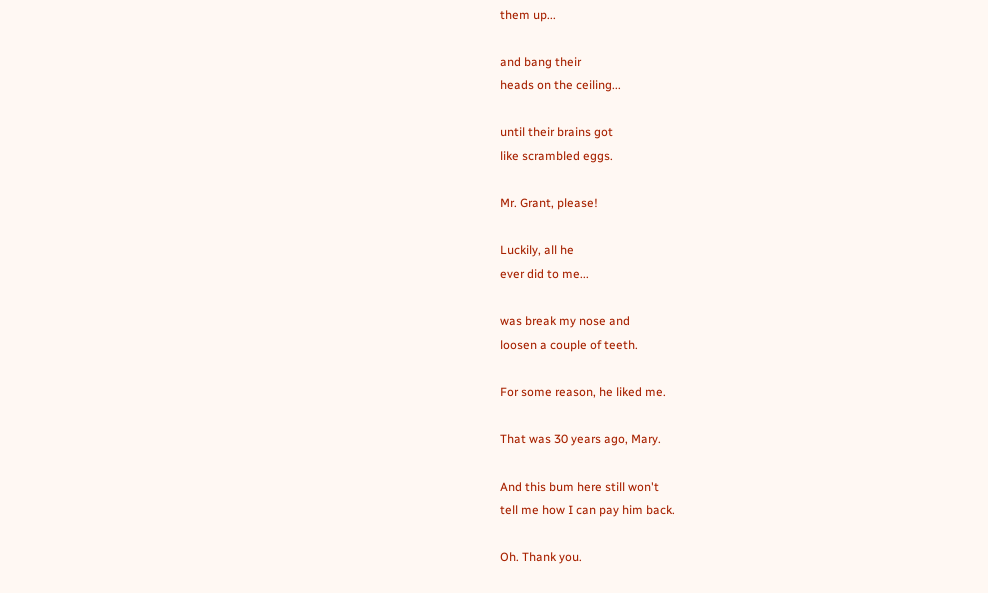them up...

and bang their
heads on the ceiling...

until their brains got
like scrambled eggs.

Mr. Grant, please!

Luckily, all he
ever did to me...

was break my nose and
loosen a couple of teeth.

For some reason, he liked me.

That was 30 years ago, Mary.

And this bum here still won't
tell me how I can pay him back.

Oh. Thank you.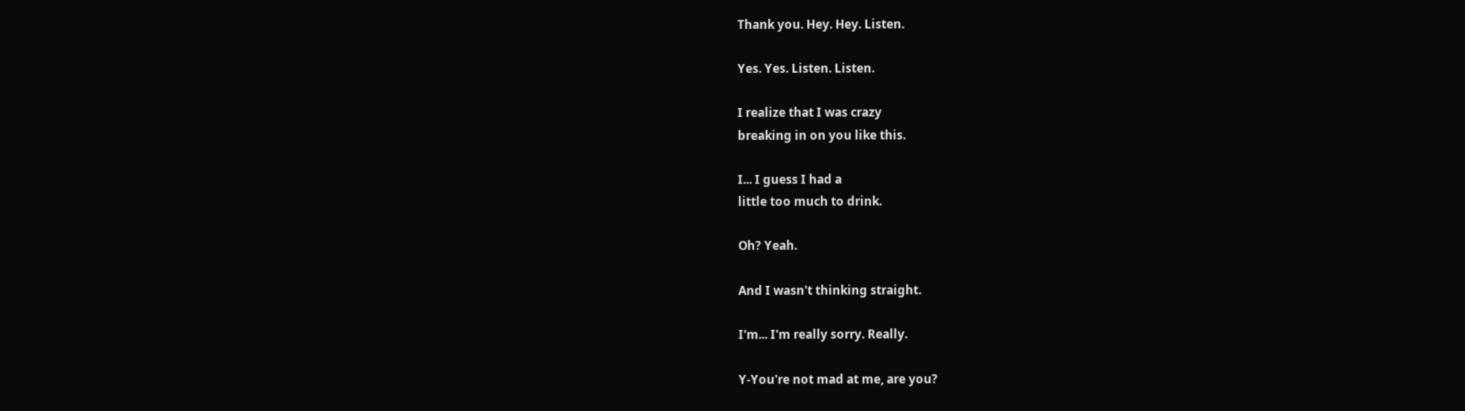Thank you. Hey. Hey. Listen.

Yes. Yes. Listen. Listen.

I realize that I was crazy
breaking in on you like this.

I... I guess I had a
little too much to drink.

Oh? Yeah.

And I wasn't thinking straight.

I'm... I'm really sorry. Really.

Y-You're not mad at me, are you?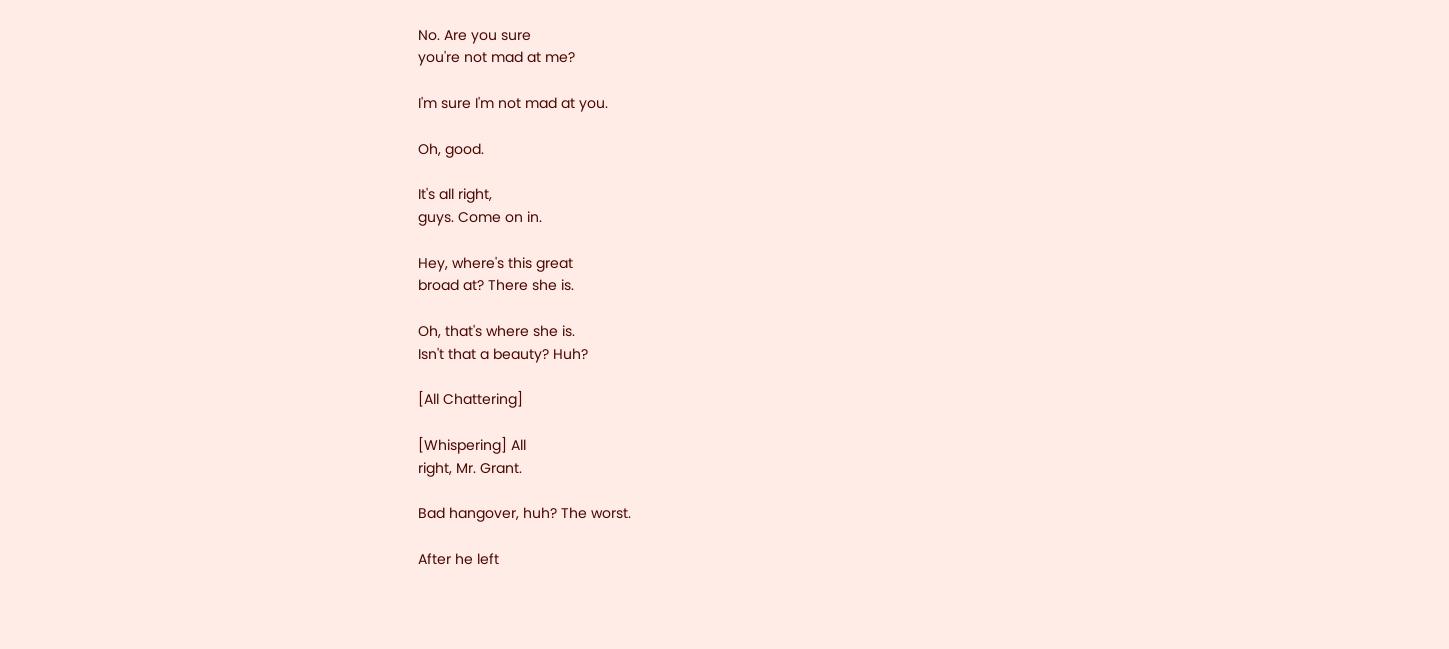No. Are you sure
you're not mad at me?

I'm sure I'm not mad at you.

Oh, good.

It's all right,
guys. Come on in.

Hey, where's this great
broad at? There she is.

Oh, that's where she is.
Isn't that a beauty? Huh?

[All Chattering]

[Whispering] All
right, Mr. Grant.

Bad hangover, huh? The worst.

After he left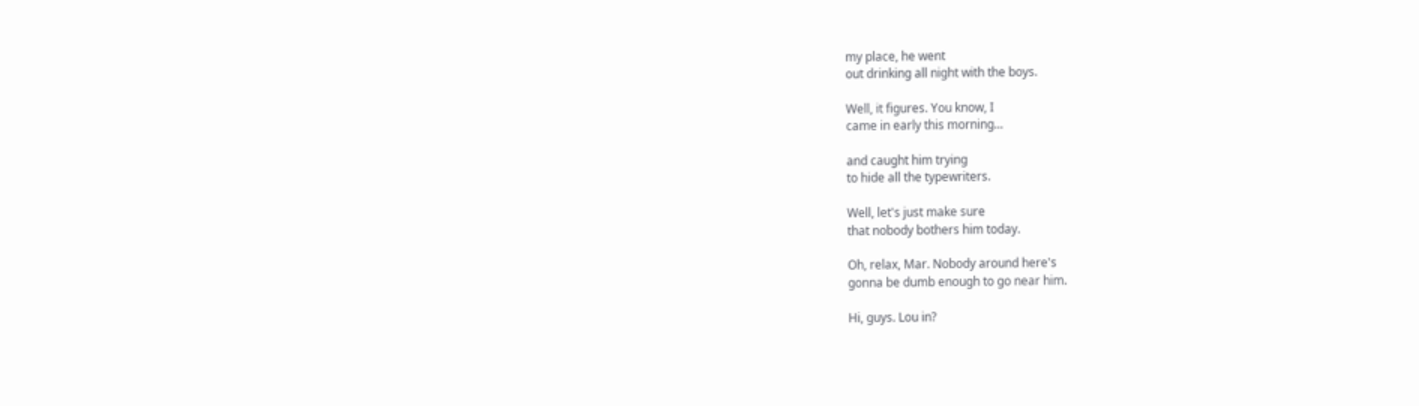my place, he went
out drinking all night with the boys.

Well, it figures. You know, I
came in early this morning...

and caught him trying
to hide all the typewriters.

Well, let's just make sure
that nobody bothers him today.

Oh, relax, Mar. Nobody around here's
gonna be dumb enough to go near him.

Hi, guys. Lou in?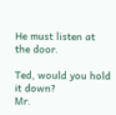He must listen at the door.

Ted, would you hold it down?
Mr.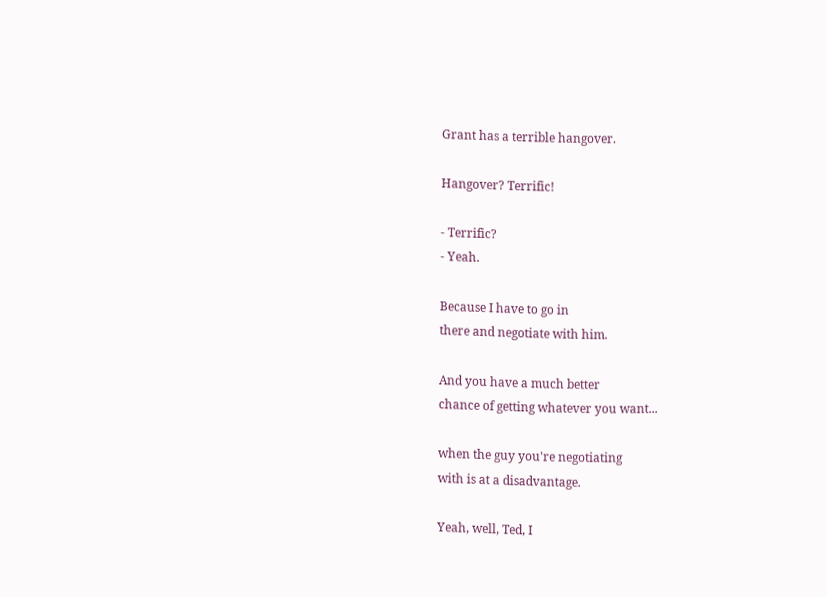Grant has a terrible hangover.

Hangover? Terrific!

- Terrific?
- Yeah.

Because I have to go in
there and negotiate with him.

And you have a much better
chance of getting whatever you want...

when the guy you're negotiating
with is at a disadvantage.

Yeah, well, Ted, I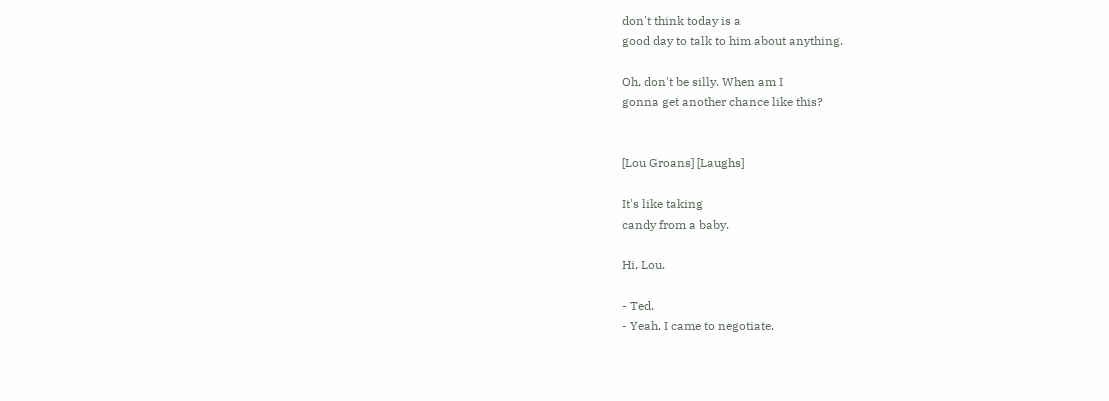don't think today is a
good day to talk to him about anything.

Oh, don't be silly. When am I
gonna get another chance like this?


[Lou Groans] [Laughs]

It's like taking
candy from a baby.

Hi, Lou.

- Ted.
- Yeah. I came to negotiate.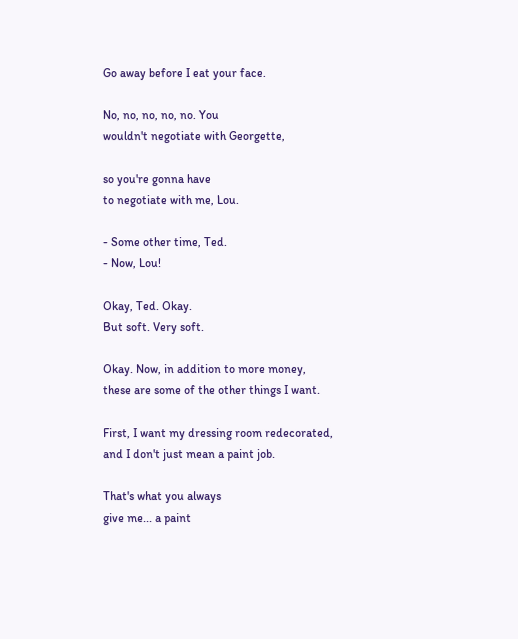Go away before I eat your face.

No, no, no, no, no. You
wouldn't negotiate with Georgette,

so you're gonna have
to negotiate with me, Lou.

- Some other time, Ted.
- Now, Lou!

Okay, Ted. Okay.
But soft. Very soft.

Okay. Now, in addition to more money,
these are some of the other things I want.

First, I want my dressing room redecorated,
and I don't just mean a paint job.

That's what you always
give me... a paint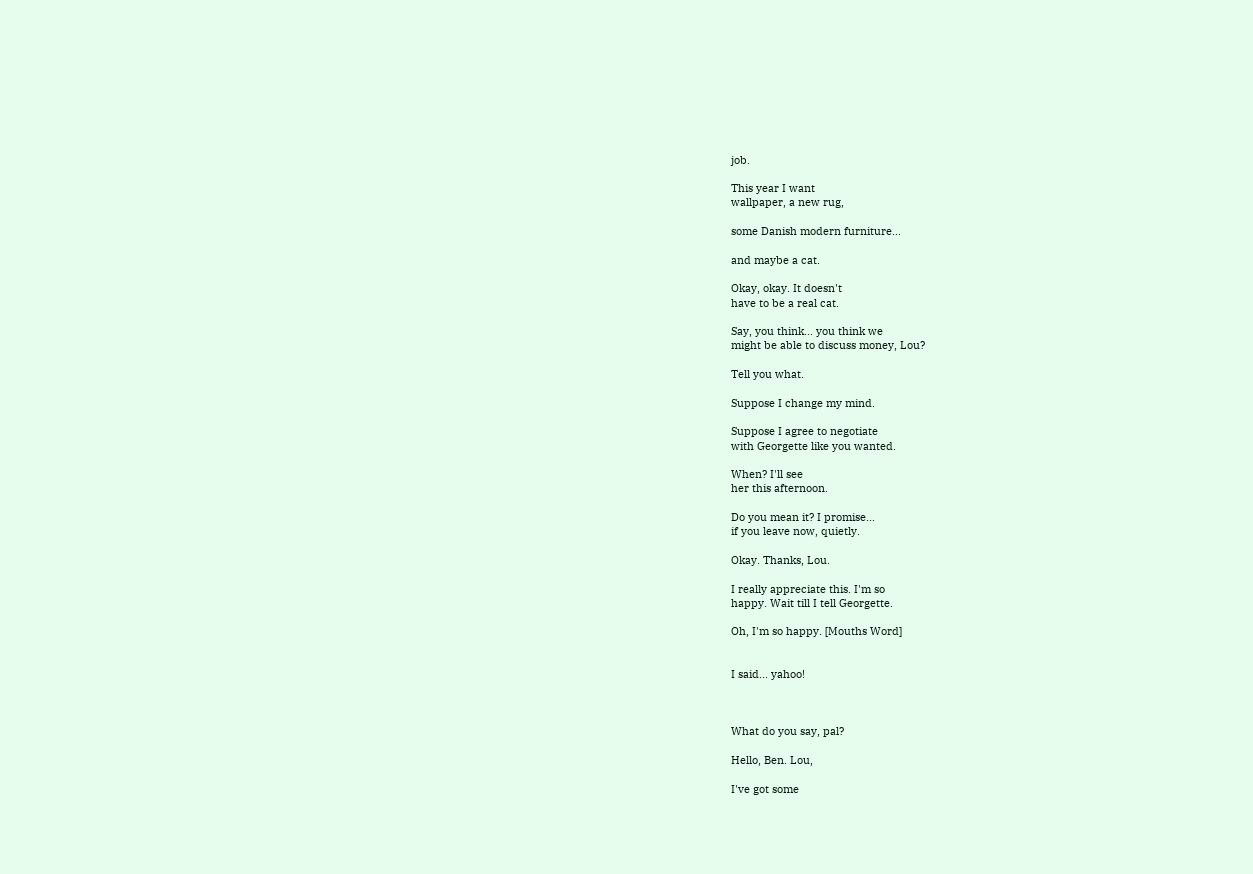job.

This year I want
wallpaper, a new rug,

some Danish modern furniture...

and maybe a cat.

Okay, okay. It doesn't
have to be a real cat.

Say, you think... you think we
might be able to discuss money, Lou?

Tell you what.

Suppose I change my mind.

Suppose I agree to negotiate
with Georgette like you wanted.

When? I'll see
her this afternoon.

Do you mean it? I promise...
if you leave now, quietly.

Okay. Thanks, Lou.

I really appreciate this. I'm so
happy. Wait till I tell Georgette.

Oh, I'm so happy. [Mouths Word]


I said... yahoo!



What do you say, pal?

Hello, Ben. Lou,

I've got some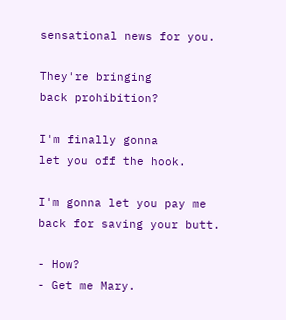sensational news for you.

They're bringing
back prohibition?

I'm finally gonna
let you off the hook.

I'm gonna let you pay me
back for saving your butt.

- How?
- Get me Mary.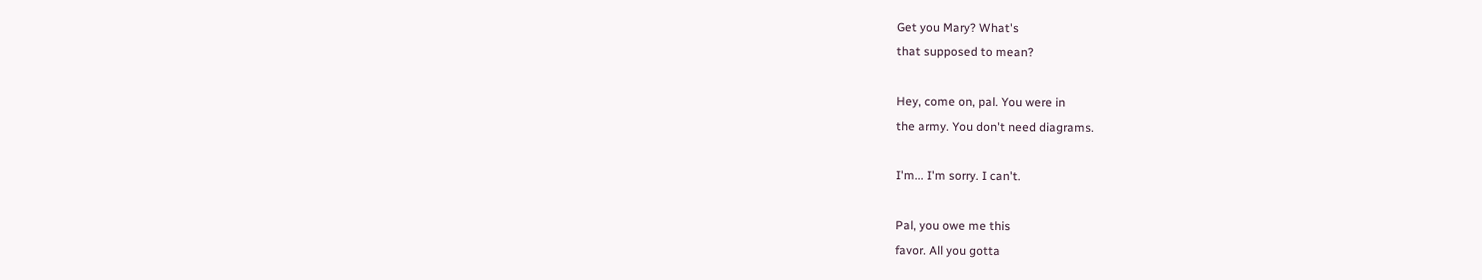Get you Mary? What's
that supposed to mean?

Hey, come on, pal. You were in
the army. You don't need diagrams.

I'm... I'm sorry. I can't.

Pal, you owe me this
favor. All you gotta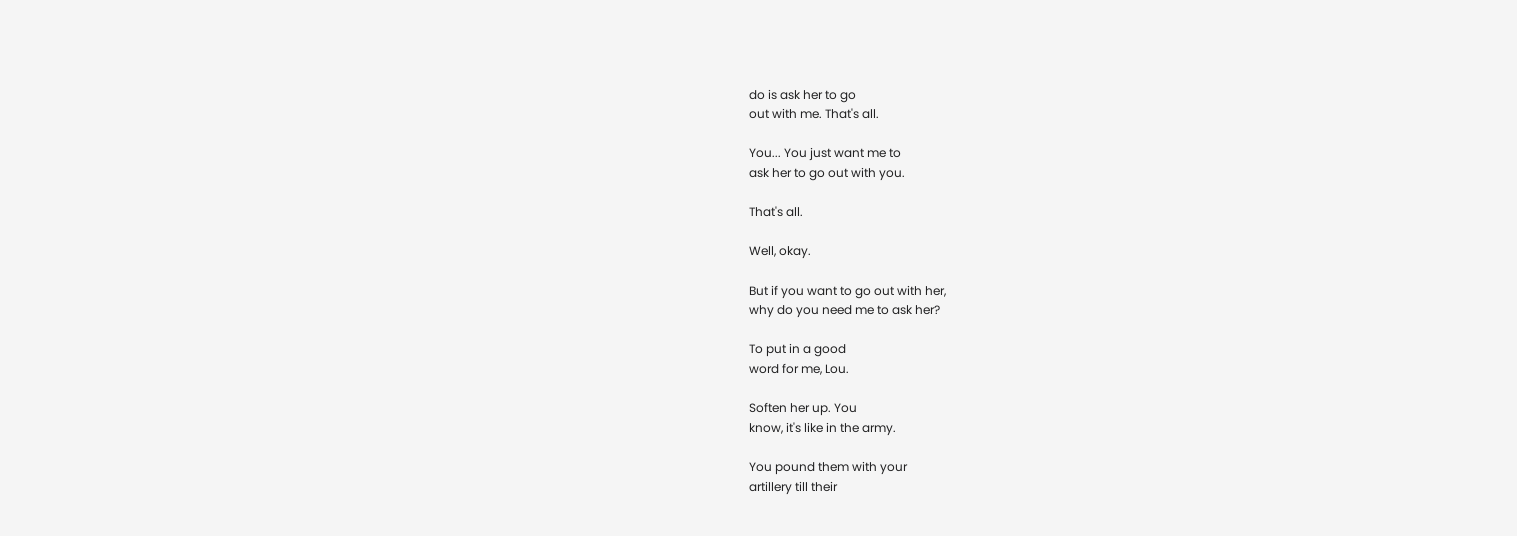do is ask her to go
out with me. That's all.

You... You just want me to
ask her to go out with you.

That's all.

Well, okay.

But if you want to go out with her,
why do you need me to ask her?

To put in a good
word for me, Lou.

Soften her up. You
know, it's like in the army.

You pound them with your
artillery till their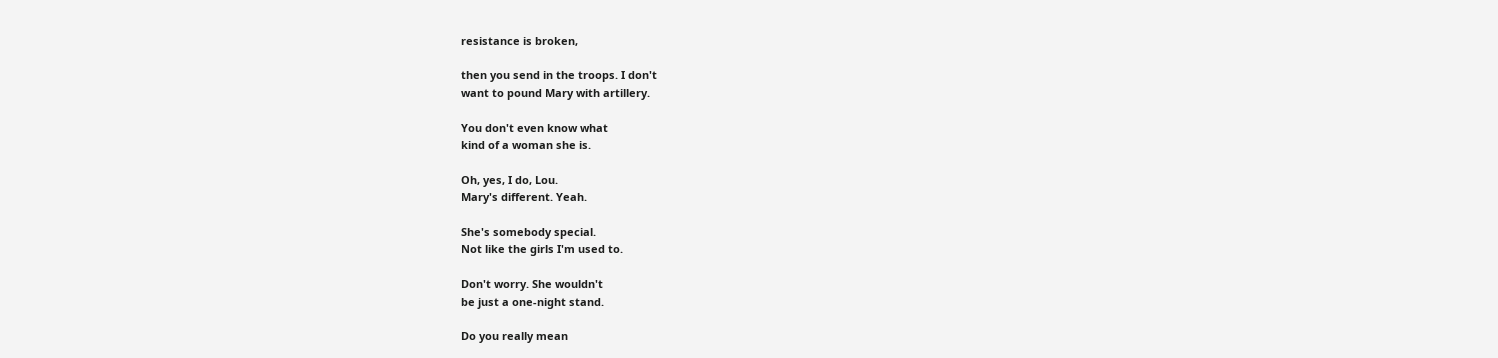resistance is broken,

then you send in the troops. I don't
want to pound Mary with artillery.

You don't even know what
kind of a woman she is.

Oh, yes, I do, Lou.
Mary's different. Yeah.

She's somebody special.
Not like the girls I'm used to.

Don't worry. She wouldn't
be just a one-night stand.

Do you really mean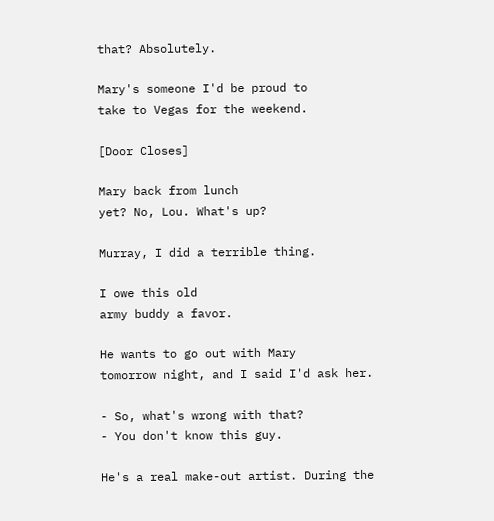that? Absolutely.

Mary's someone I'd be proud to
take to Vegas for the weekend.

[Door Closes]

Mary back from lunch
yet? No, Lou. What's up?

Murray, I did a terrible thing.

I owe this old
army buddy a favor.

He wants to go out with Mary
tomorrow night, and I said I'd ask her.

- So, what's wrong with that?
- You don't know this guy.

He's a real make-out artist. During the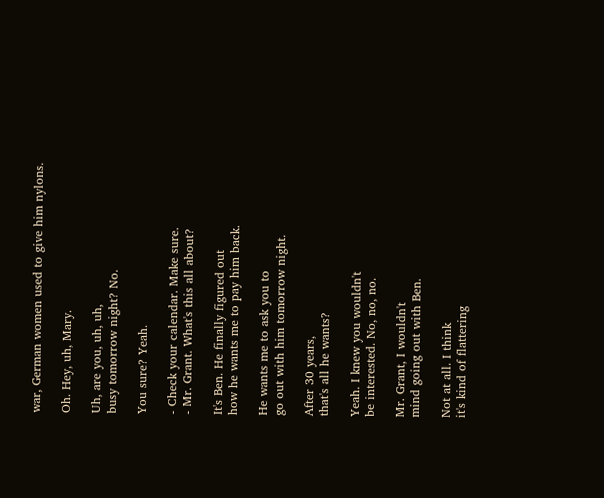war, German women used to give him nylons.

Oh. Hey, uh, Mary.

Uh, are you, uh, uh,
busy tomorrow night? No.

You sure? Yeah.

- Check your calendar. Make sure.
- Mr. Grant. What's this all about?

It's Ben. He finally figured out
how he wants me to pay him back.

He wants me to ask you to
go out with him tomorrow night.

After 30 years,
that's all he wants?

Yeah. I knew you wouldn't
be interested. No, no, no.

Mr. Grant, I wouldn't
mind going out with Ben.

Not at all. I think
it's kind of flattering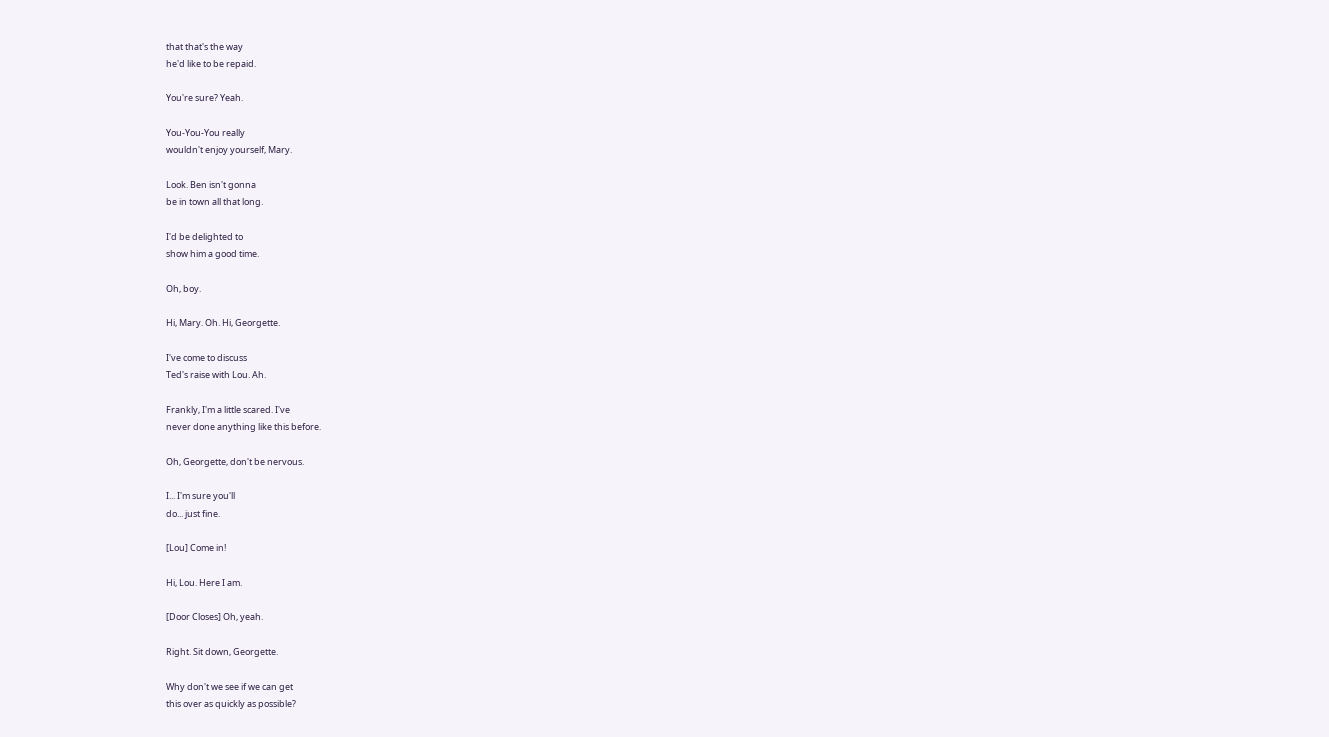that that's the way
he'd like to be repaid.

You're sure? Yeah.

You-You-You really
wouldn't enjoy yourself, Mary.

Look. Ben isn't gonna
be in town all that long.

I'd be delighted to
show him a good time.

Oh, boy.

Hi, Mary. Oh. Hi, Georgette.

I've come to discuss
Ted's raise with Lou. Ah.

Frankly, I'm a little scared. I've
never done anything like this before.

Oh, Georgette, don't be nervous.

I... I'm sure you'll
do... just fine.

[Lou] Come in!

Hi, Lou. Here I am.

[Door Closes] Oh, yeah.

Right. Sit down, Georgette.

Why don't we see if we can get
this over as quickly as possible?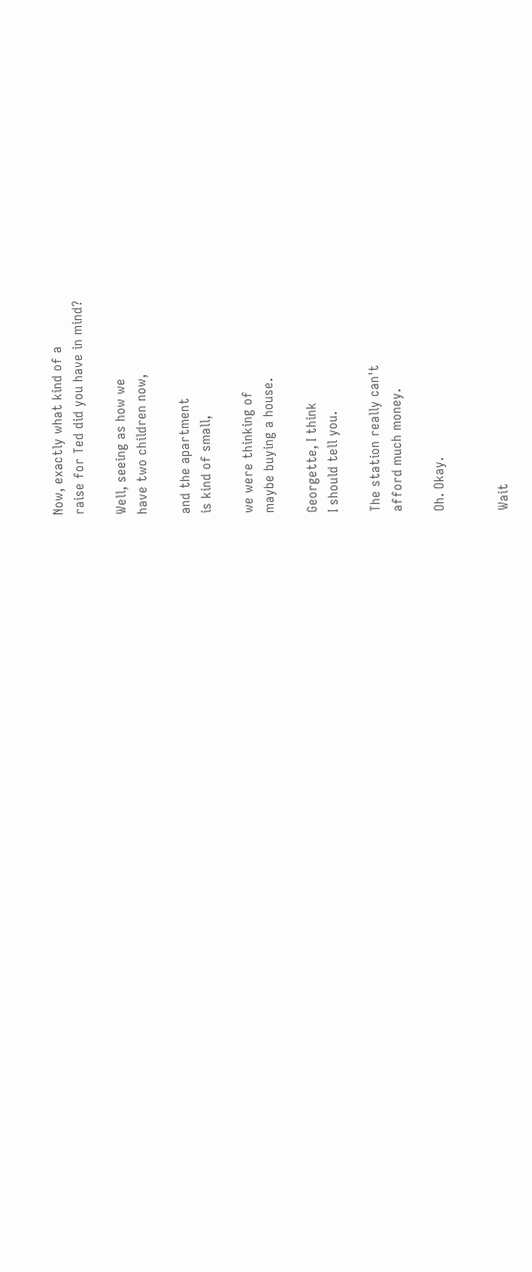Now, exactly what kind of a
raise for Ted did you have in mind?

Well, seeing as how we
have two children now,

and the apartment
is kind of small,

we were thinking of
maybe buying a house.

Georgette, I think
I should tell you.

The station really can't
afford much money.

Oh. Okay.


Wait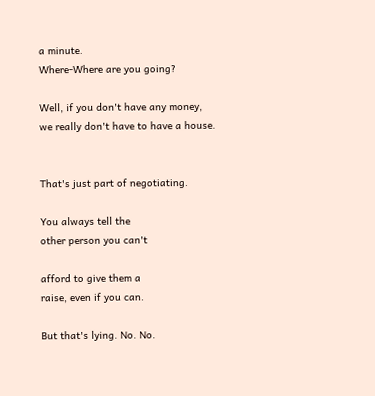a minute.
Where-Where are you going?

Well, if you don't have any money,
we really don't have to have a house.


That's just part of negotiating.

You always tell the
other person you can't

afford to give them a
raise, even if you can.

But that's lying. No. No.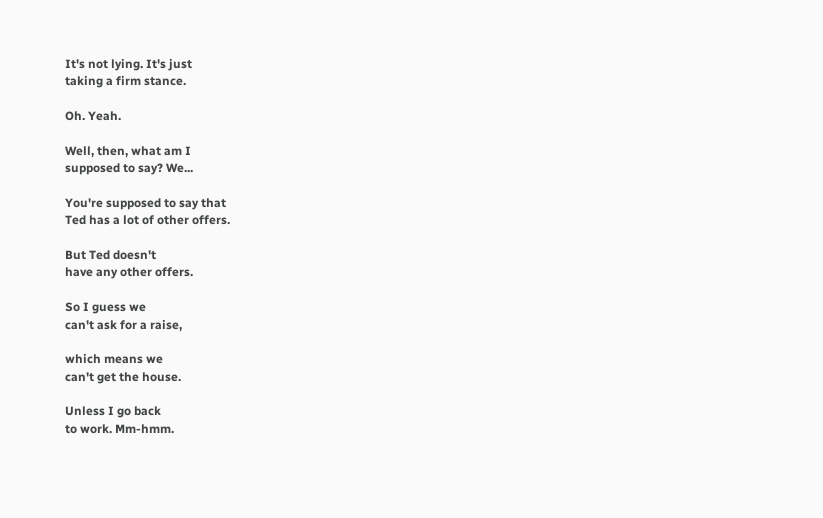It's not lying. It's just
taking a firm stance.

Oh. Yeah.

Well, then, what am I
supposed to say? We...

You're supposed to say that
Ted has a lot of other offers.

But Ted doesn't
have any other offers.

So I guess we
can't ask for a raise,

which means we
can't get the house.

Unless I go back
to work. Mm-hmm.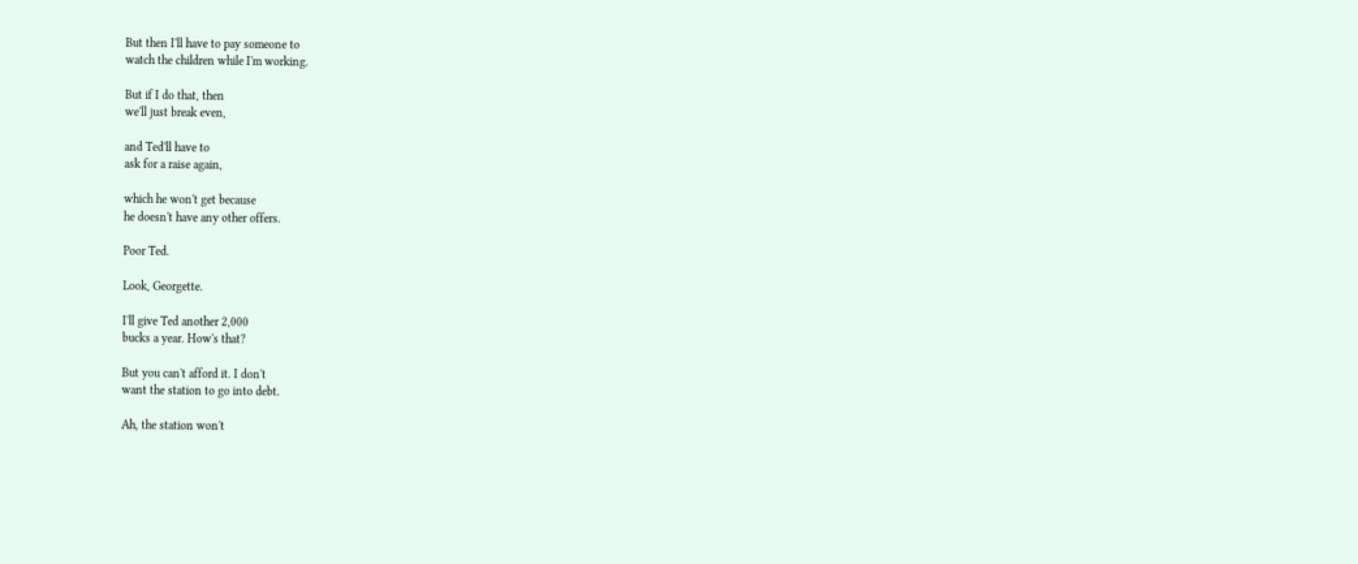But then I'll have to pay someone to
watch the children while I'm working.

But if I do that, then
we'll just break even,

and Ted'll have to
ask for a raise again,

which he won't get because
he doesn't have any other offers.

Poor Ted.

Look, Georgette.

I'll give Ted another 2,000
bucks a year. How's that?

But you can't afford it. I don't
want the station to go into debt.

Ah, the station won't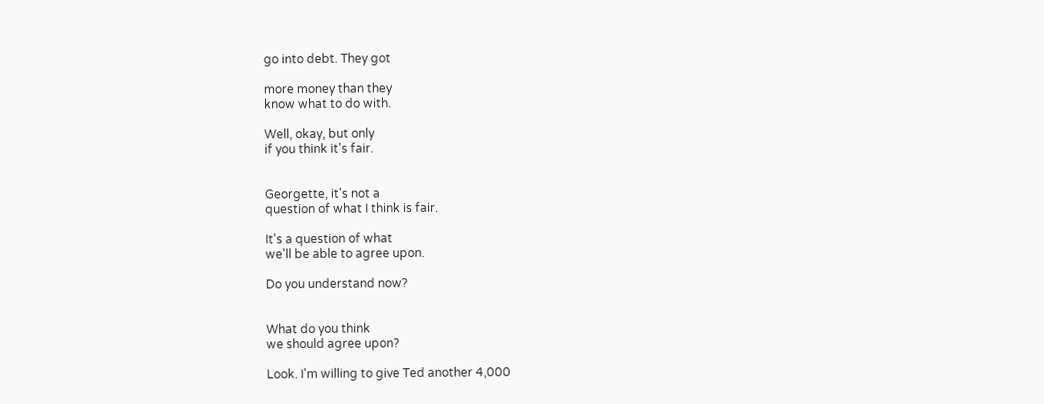go into debt. They got

more money than they
know what to do with.

Well, okay, but only
if you think it's fair.


Georgette, it's not a
question of what I think is fair.

It's a question of what
we'll be able to agree upon.

Do you understand now?


What do you think
we should agree upon?

Look. I'm willing to give Ted another 4,000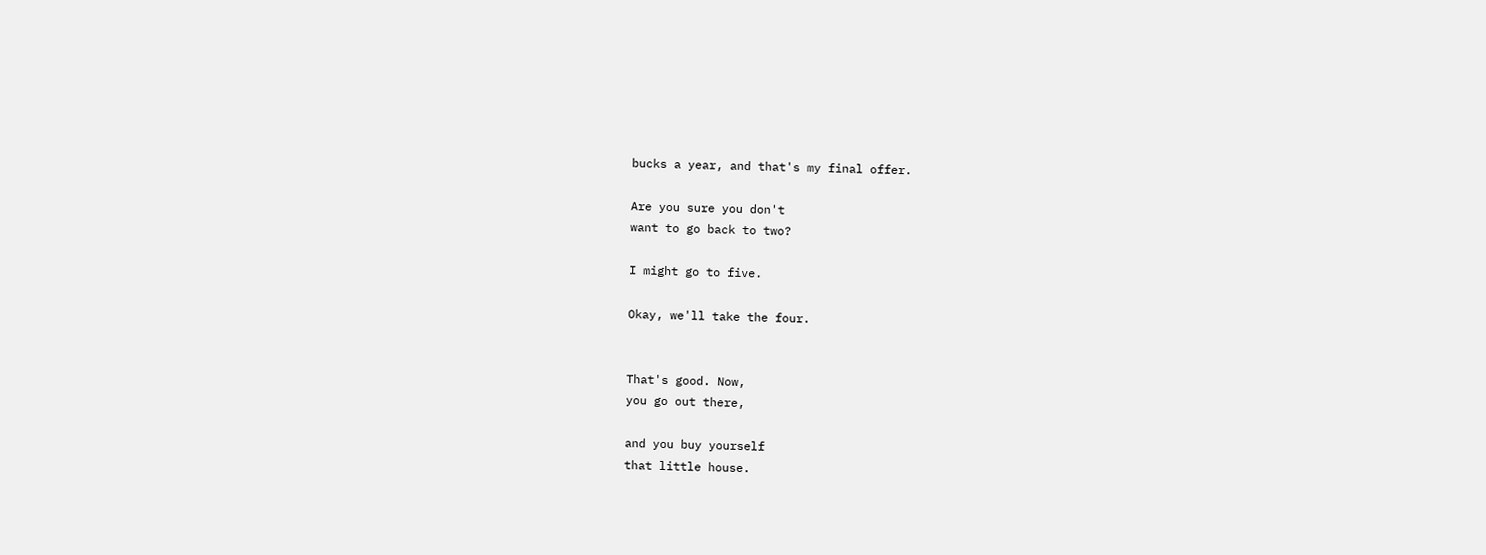bucks a year, and that's my final offer.

Are you sure you don't
want to go back to two?

I might go to five.

Okay, we'll take the four.


That's good. Now,
you go out there,

and you buy yourself
that little house.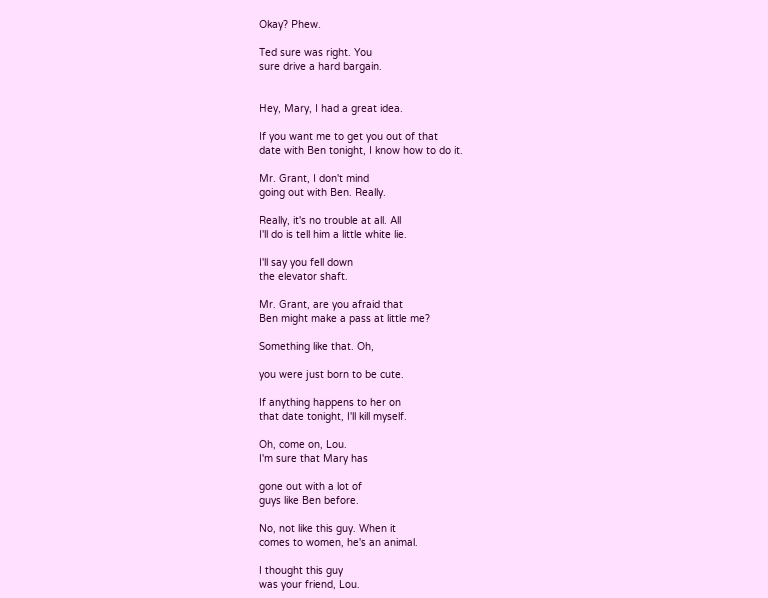Okay? Phew.

Ted sure was right. You
sure drive a hard bargain.


Hey, Mary, I had a great idea.

If you want me to get you out of that
date with Ben tonight, I know how to do it.

Mr. Grant, I don't mind
going out with Ben. Really.

Really, it's no trouble at all. All
I'll do is tell him a little white lie.

I'll say you fell down
the elevator shaft.

Mr. Grant, are you afraid that
Ben might make a pass at little me?

Something like that. Oh,

you were just born to be cute.

If anything happens to her on
that date tonight, I'll kill myself.

Oh, come on, Lou.
I'm sure that Mary has

gone out with a lot of
guys like Ben before.

No, not like this guy. When it
comes to women, he's an animal.

I thought this guy
was your friend, Lou.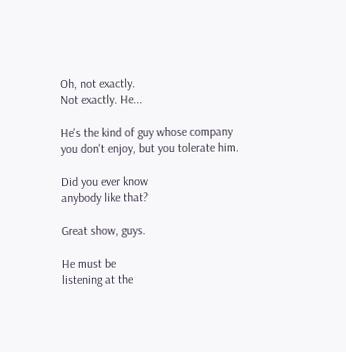Oh, not exactly.
Not exactly. He...

He's the kind of guy whose company
you don't enjoy, but you tolerate him.

Did you ever know
anybody like that?

Great show, guys.

He must be
listening at the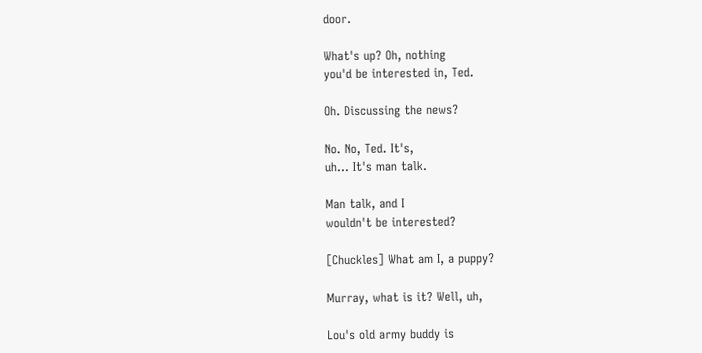door.

What's up? Oh, nothing
you'd be interested in, Ted.

Oh. Discussing the news?

No. No, Ted. It's,
uh... It's man talk.

Man talk, and I
wouldn't be interested?

[Chuckles] What am I, a puppy?

Murray, what is it? Well, uh,

Lou's old army buddy is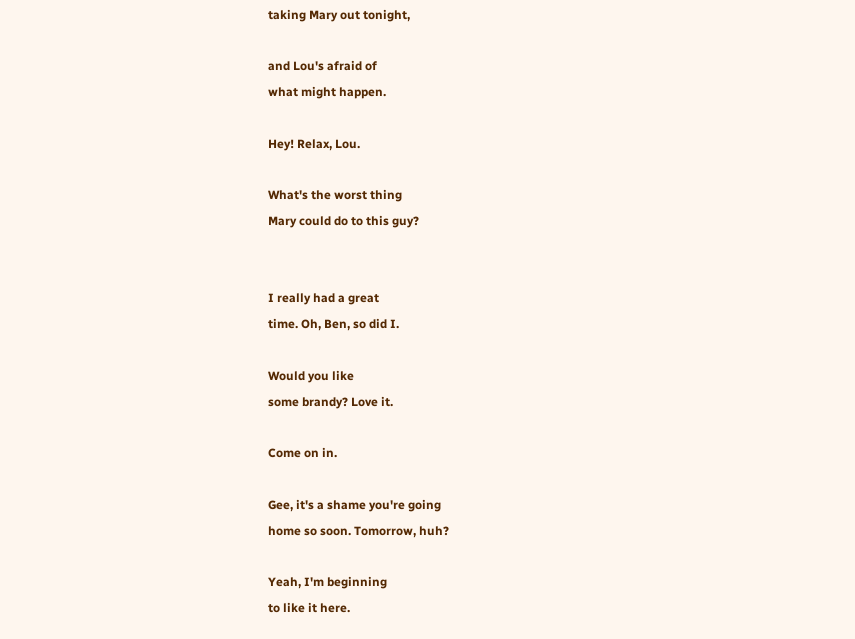taking Mary out tonight,

and Lou's afraid of
what might happen.

Hey! Relax, Lou.

What's the worst thing
Mary could do to this guy?


I really had a great
time. Oh, Ben, so did I.

Would you like
some brandy? Love it.

Come on in.

Gee, it's a shame you're going
home so soon. Tomorrow, huh?

Yeah, I'm beginning
to like it here.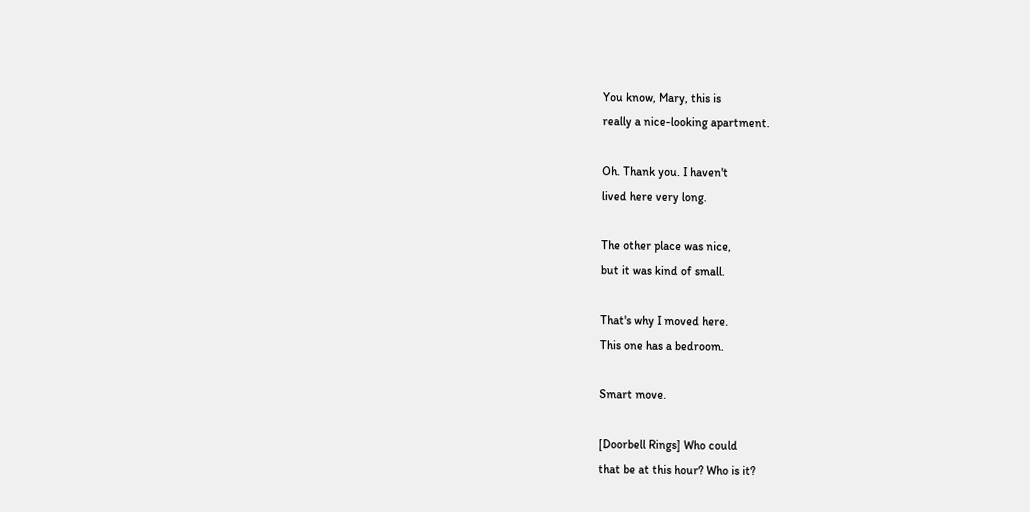You know, Mary, this is
really a nice-looking apartment.

Oh. Thank you. I haven't
lived here very long.

The other place was nice,
but it was kind of small.

That's why I moved here.
This one has a bedroom.

Smart move.

[Doorbell Rings] Who could
that be at this hour? Who is it?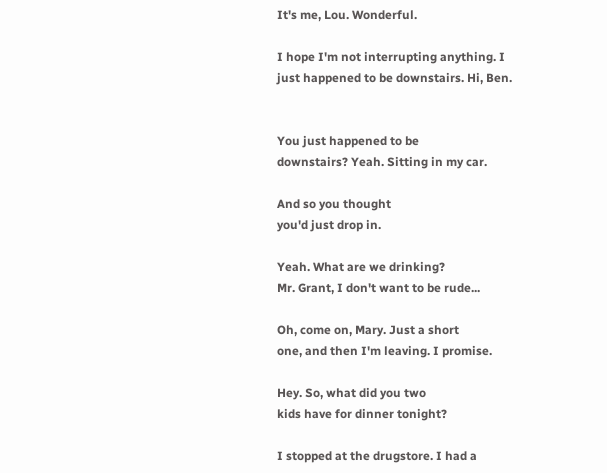It's me, Lou. Wonderful.

I hope I'm not interrupting anything. I
just happened to be downstairs. Hi, Ben.


You just happened to be
downstairs? Yeah. Sitting in my car.

And so you thought
you'd just drop in.

Yeah. What are we drinking?
Mr. Grant, I don't want to be rude...

Oh, come on, Mary. Just a short
one, and then I'm leaving. I promise.

Hey. So, what did you two
kids have for dinner tonight?

I stopped at the drugstore. I had a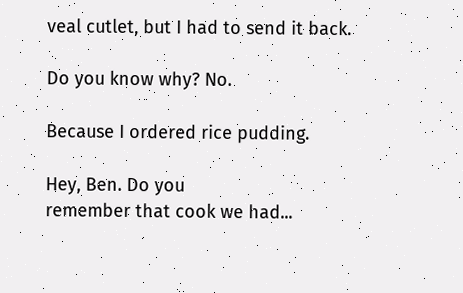veal cutlet, but I had to send it back.

Do you know why? No.

Because I ordered rice pudding.

Hey, Ben. Do you
remember that cook we had...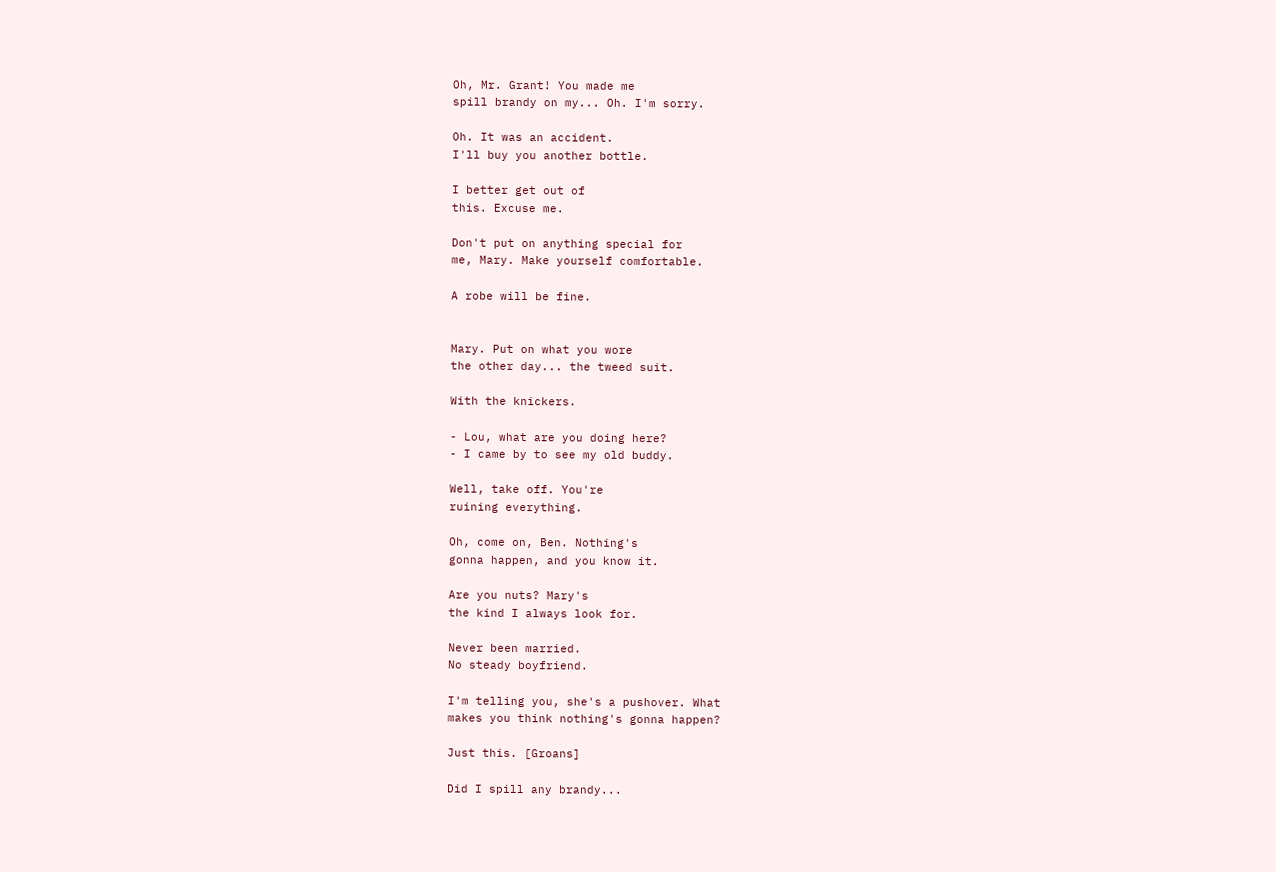Oh, Mr. Grant! You made me
spill brandy on my... Oh. I'm sorry.

Oh. It was an accident.
I'll buy you another bottle.

I better get out of
this. Excuse me.

Don't put on anything special for
me, Mary. Make yourself comfortable.

A robe will be fine.


Mary. Put on what you wore
the other day... the tweed suit.

With the knickers.

- Lou, what are you doing here?
- I came by to see my old buddy.

Well, take off. You're
ruining everything.

Oh, come on, Ben. Nothing's
gonna happen, and you know it.

Are you nuts? Mary's
the kind I always look for.

Never been married.
No steady boyfriend.

I'm telling you, she's a pushover. What
makes you think nothing's gonna happen?

Just this. [Groans]

Did I spill any brandy...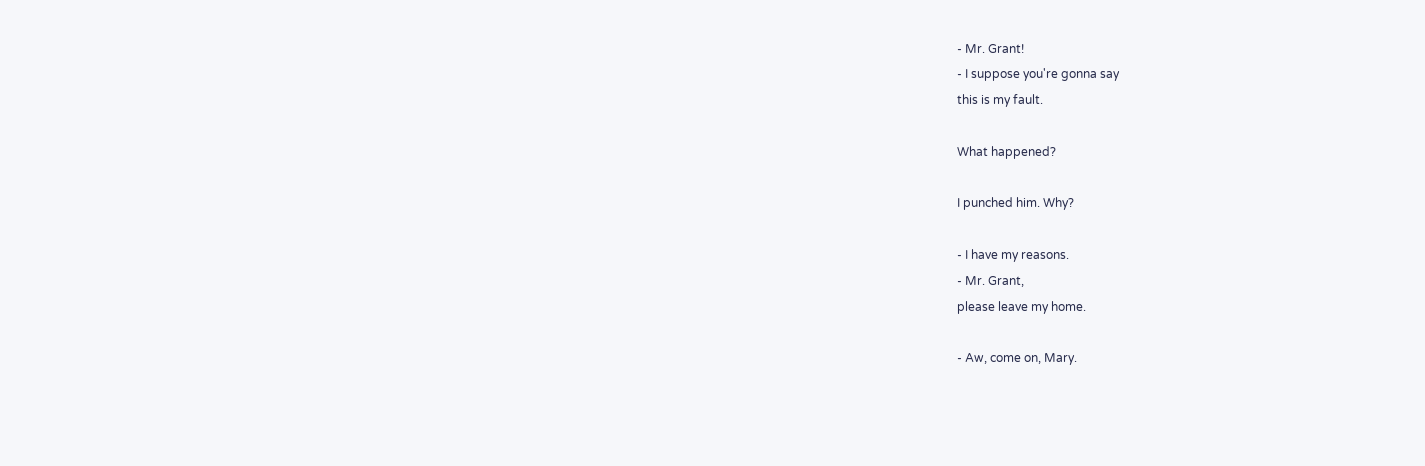- Mr. Grant!
- I suppose you're gonna say
this is my fault.

What happened?

I punched him. Why?

- I have my reasons.
- Mr. Grant,
please leave my home.

- Aw, come on, Mary.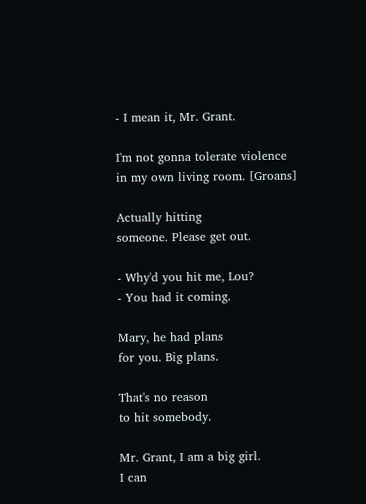- I mean it, Mr. Grant.

I'm not gonna tolerate violence
in my own living room. [Groans]

Actually hitting
someone. Please get out.

- Why'd you hit me, Lou?
- You had it coming.

Mary, he had plans
for you. Big plans.

That's no reason
to hit somebody.

Mr. Grant, I am a big girl.
I can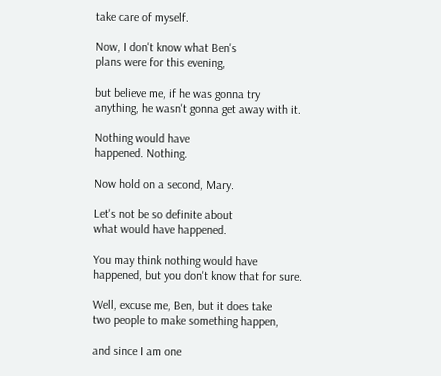take care of myself.

Now, I don't know what Ben's
plans were for this evening,

but believe me, if he was gonna try
anything, he wasn't gonna get away with it.

Nothing would have
happened. Nothing.

Now hold on a second, Mary.

Let's not be so definite about
what would have happened.

You may think nothing would have
happened, but you don't know that for sure.

Well, excuse me, Ben, but it does take
two people to make something happen,

and since I am one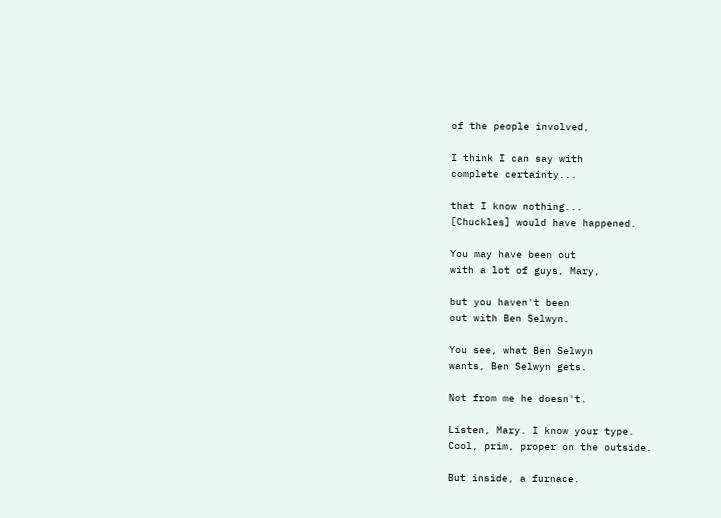of the people involved,

I think I can say with
complete certainty...

that I know nothing...
[Chuckles] would have happened.

You may have been out
with a lot of guys, Mary,

but you haven't been
out with Ben Selwyn.

You see, what Ben Selwyn
wants, Ben Selwyn gets.

Not from me he doesn't.

Listen, Mary. I know your type.
Cool, prim, proper on the outside.

But inside, a furnace.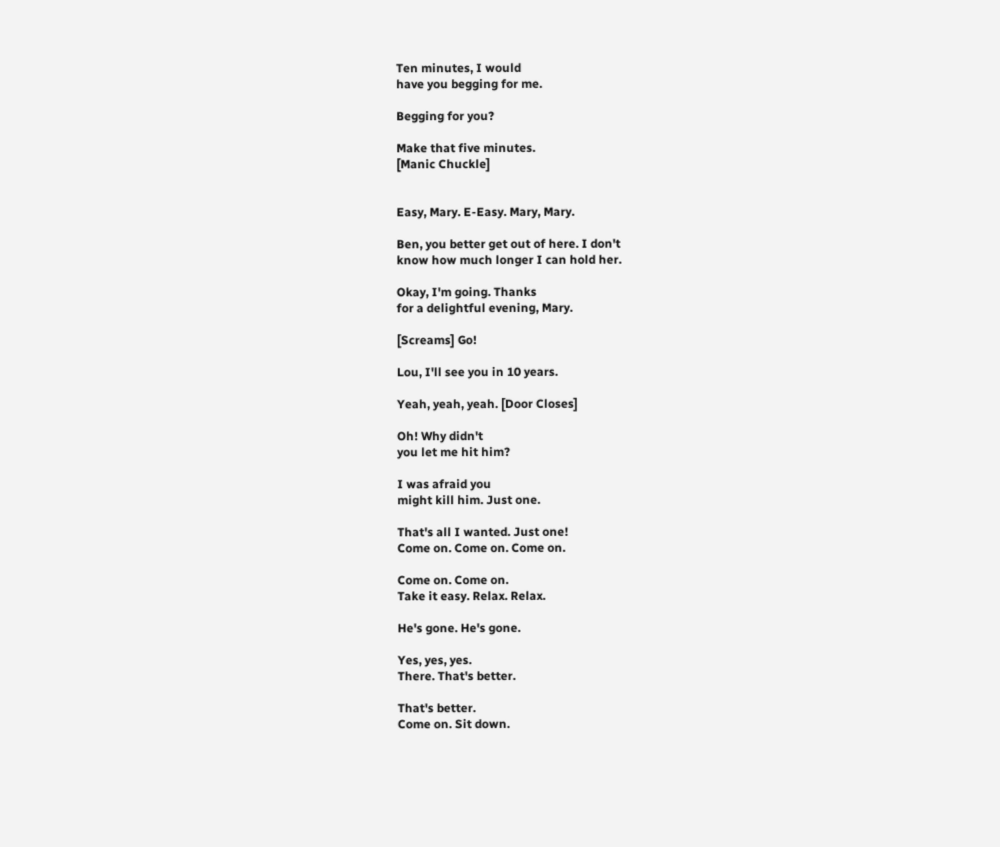Ten minutes, I would
have you begging for me.

Begging for you?

Make that five minutes.
[Manic Chuckle]


Easy, Mary. E-Easy. Mary, Mary.

Ben, you better get out of here. I don't
know how much longer I can hold her.

Okay, I'm going. Thanks
for a delightful evening, Mary.

[Screams] Go!

Lou, I'll see you in 10 years.

Yeah, yeah, yeah. [Door Closes]

Oh! Why didn't
you let me hit him?

I was afraid you
might kill him. Just one.

That's all I wanted. Just one!
Come on. Come on. Come on.

Come on. Come on.
Take it easy. Relax. Relax.

He's gone. He's gone.

Yes, yes, yes.
There. That's better.

That's better.
Come on. Sit down.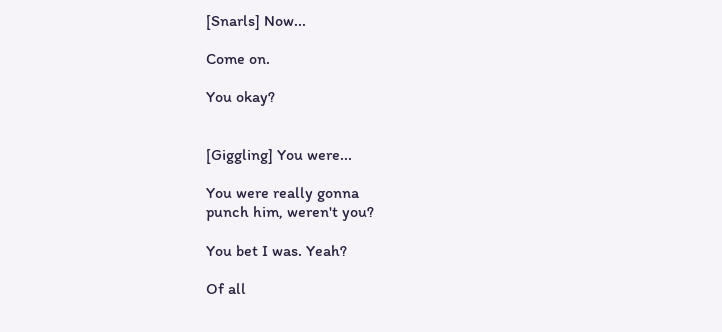[Snarls] Now...

Come on.

You okay?


[Giggling] You were...

You were really gonna
punch him, weren't you?

You bet I was. Yeah?

Of all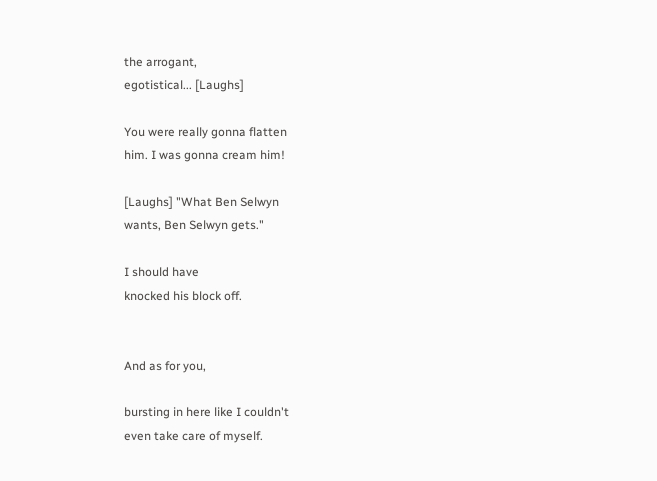the arrogant,
egotistical... [Laughs]

You were really gonna flatten
him. I was gonna cream him!

[Laughs] "What Ben Selwyn
wants, Ben Selwyn gets."

I should have
knocked his block off.


And as for you,

bursting in here like I couldn't
even take care of myself.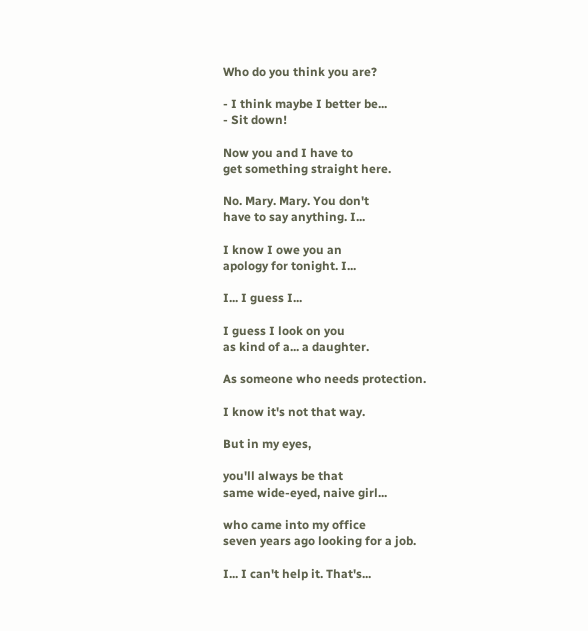Who do you think you are?

- I think maybe I better be...
- Sit down!

Now you and I have to
get something straight here.

No. Mary. Mary. You don't
have to say anything. I...

I know I owe you an
apology for tonight. I...

I... I guess I...

I guess I look on you
as kind of a... a daughter.

As someone who needs protection.

I know it's not that way.

But in my eyes,

you'll always be that
same wide-eyed, naive girl...

who came into my office
seven years ago looking for a job.

I... I can't help it. That's...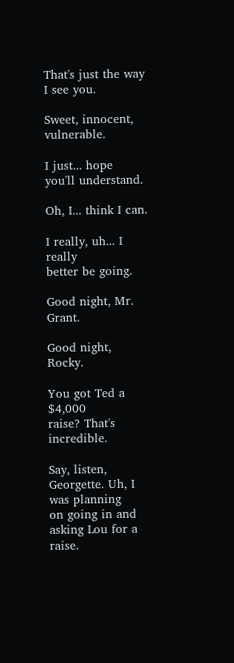That's just the way I see you.

Sweet, innocent, vulnerable.

I just... hope
you'll understand.

Oh, I... think I can.

I really, uh... I really
better be going.

Good night, Mr. Grant.

Good night, Rocky.

You got Ted a $4,000
raise? That's incredible.

Say, listen, Georgette. Uh, I was planning
on going in and asking Lou for a raise.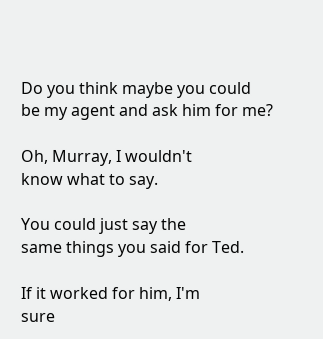Do you think maybe you could
be my agent and ask him for me?

Oh, Murray, I wouldn't
know what to say.

You could just say the
same things you said for Ted.

If it worked for him, I'm
sure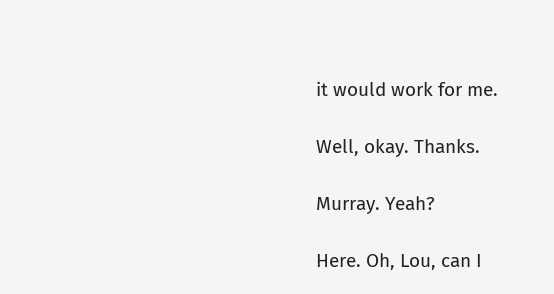it would work for me.

Well, okay. Thanks.

Murray. Yeah?

Here. Oh, Lou, can I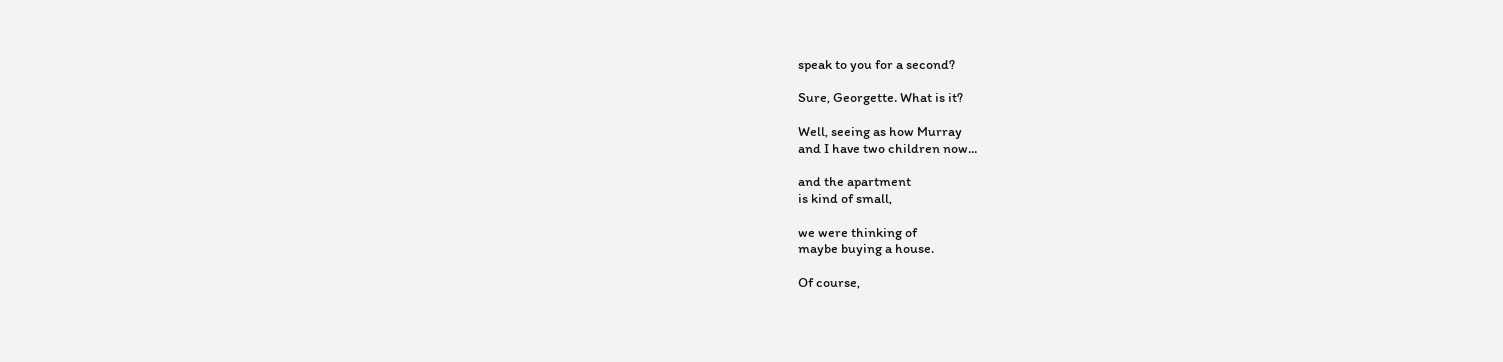speak to you for a second?

Sure, Georgette. What is it?

Well, seeing as how Murray
and I have two children now...

and the apartment
is kind of small,

we were thinking of
maybe buying a house.

Of course,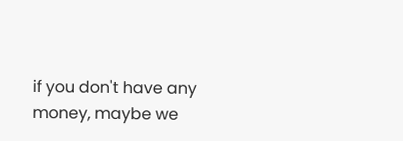if you don't have any
money, maybe we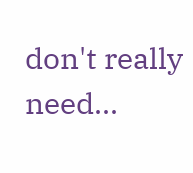don't really need...